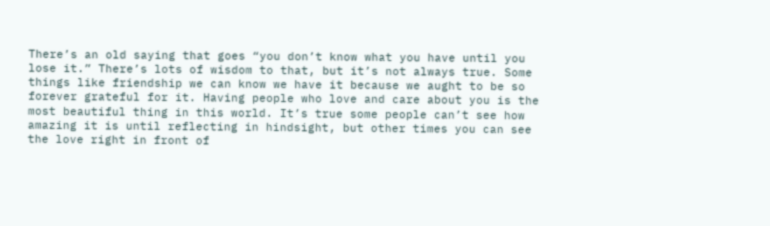There’s an old saying that goes “you don’t know what you have until you lose it.” There’s lots of wisdom to that, but it’s not always true. Some things like friendship we can know we have it because we aught to be so forever grateful for it. Having people who love and care about you is the most beautiful thing in this world. It’s true some people can’t see how amazing it is until reflecting in hindsight, but other times you can see the love right in front of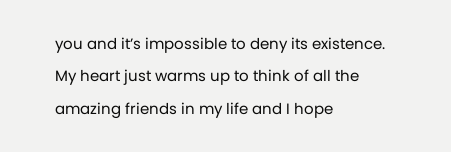you and it’s impossible to deny its existence. My heart just warms up to think of all the amazing friends in my life and I hope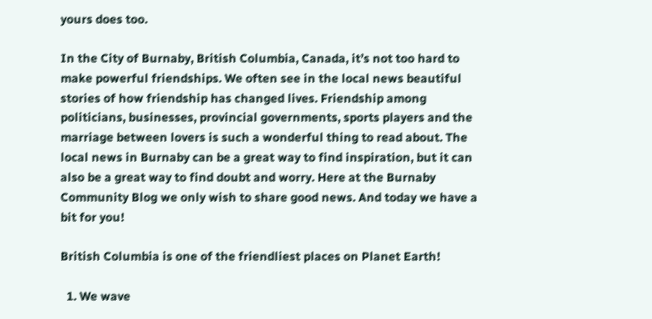yours does too.

In the City of Burnaby, British Columbia, Canada, it’s not too hard to make powerful friendships. We often see in the local news beautiful stories of how friendship has changed lives. Friendship among politicians, businesses, provincial governments, sports players and the marriage between lovers is such a wonderful thing to read about. The local news in Burnaby can be a great way to find inspiration, but it can also be a great way to find doubt and worry. Here at the Burnaby Community Blog we only wish to share good news. And today we have a bit for you!

British Columbia is one of the friendliest places on Planet Earth!

  1. We wave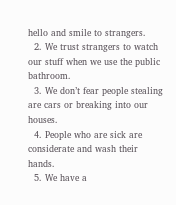hello and smile to strangers.
  2. We trust strangers to watch our stuff when we use the public bathroom.
  3. We don’t fear people stealing are cars or breaking into our houses.
  4. People who are sick are considerate and wash their hands.
  5. We have a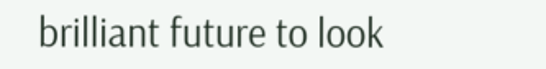brilliant future to look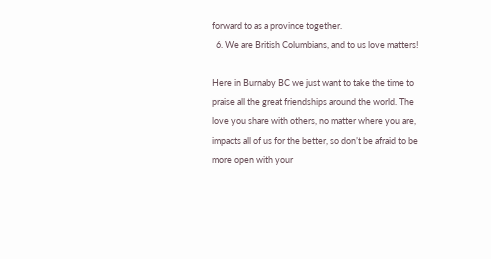forward to as a province together.
  6. We are British Columbians, and to us love matters!

Here in Burnaby BC we just want to take the time to praise all the great friendships around the world. The love you share with others, no matter where you are, impacts all of us for the better, so don’t be afraid to be more open with your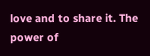love and to share it. The power of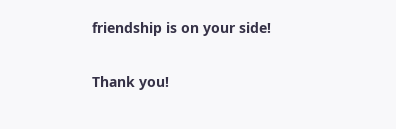friendship is on your side!

Thank you!